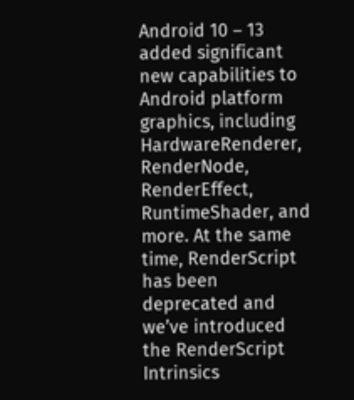Android 10 – 13 added significant new capabilities to Android platform graphics, including HardwareRenderer, RenderNode, RenderEffect, RuntimeShader, and more. At the same time, RenderScript has been deprecated and we’ve introduced the RenderScript Intrinsics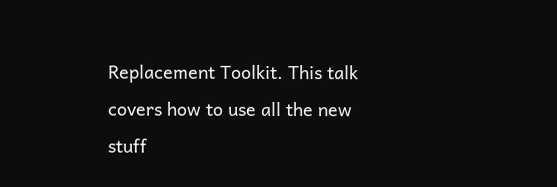Replacement Toolkit. This talk covers how to use all the new stuff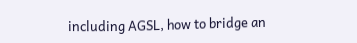including AGSL, how to bridge an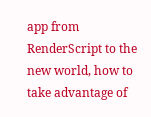app from RenderScript to the new world, how to take advantage of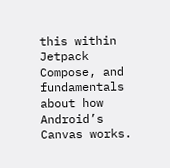this within Jetpack Compose, and fundamentals about how Android’s Canvas works.